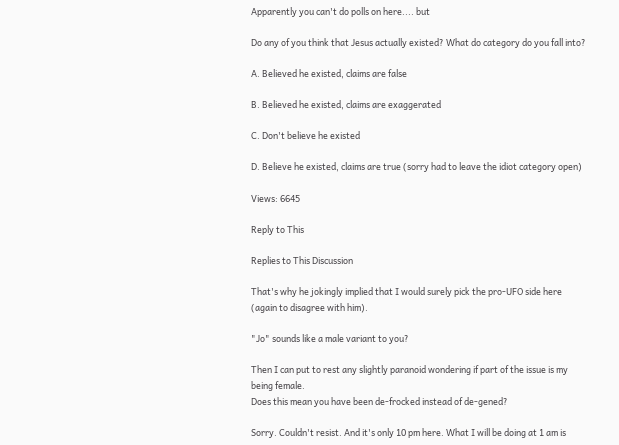Apparently you can't do polls on here.... but

Do any of you think that Jesus actually existed? What do category do you fall into?

A. Believed he existed, claims are false

B. Believed he existed, claims are exaggerated

C. Don't believe he existed

D. Believe he existed, claims are true (sorry had to leave the idiot category open)

Views: 6645

Reply to This

Replies to This Discussion

That's why he jokingly implied that I would surely pick the pro-UFO side here (again to disagree with him).

"Jo" sounds like a male variant to you?

Then I can put to rest any slightly paranoid wondering if part of the issue is my being female.
Does this mean you have been de-frocked instead of de-gened?

Sorry. Couldn't resist. And it's only 10 pm here. What I will be doing at 1 am is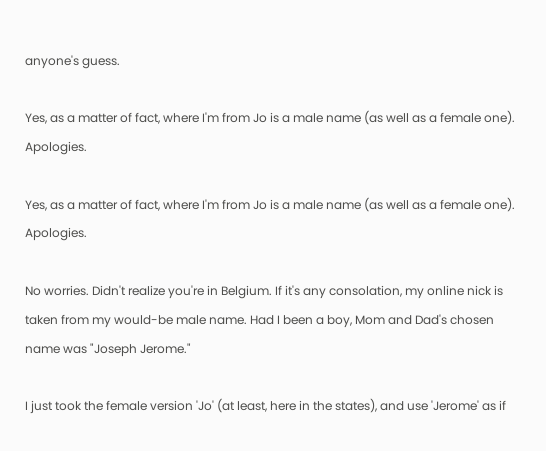anyone's guess.

Yes, as a matter of fact, where I'm from Jo is a male name (as well as a female one). Apologies.

Yes, as a matter of fact, where I'm from Jo is a male name (as well as a female one). Apologies.

No worries. Didn't realize you're in Belgium. If it's any consolation, my online nick is taken from my would-be male name. Had I been a boy, Mom and Dad's chosen name was "Joseph Jerome."

I just took the female version 'Jo' (at least, here in the states), and use 'Jerome' as if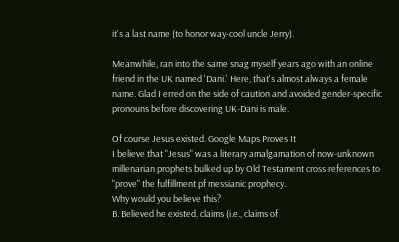it's a last name (to honor way-cool uncle Jerry).

Meanwhile, ran into the same snag myself years ago with an online friend in the UK named 'Dani.' Here, that's almost always a female name. Glad I erred on the side of caution and avoided gender-specific pronouns before discovering UK-Dani is male.

Of course Jesus existed. Google Maps Proves It
I believe that "Jesus" was a literary amalgamation of now-unknown millenarian prophets bulked up by Old Testament cross references to "prove" the fulfillment pf messianic prophecy.
Why would you believe this?
B. Believed he existed, claims (i.e., claims of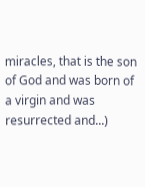miracles, that is the son of God and was born of a virgin and was resurrected and...)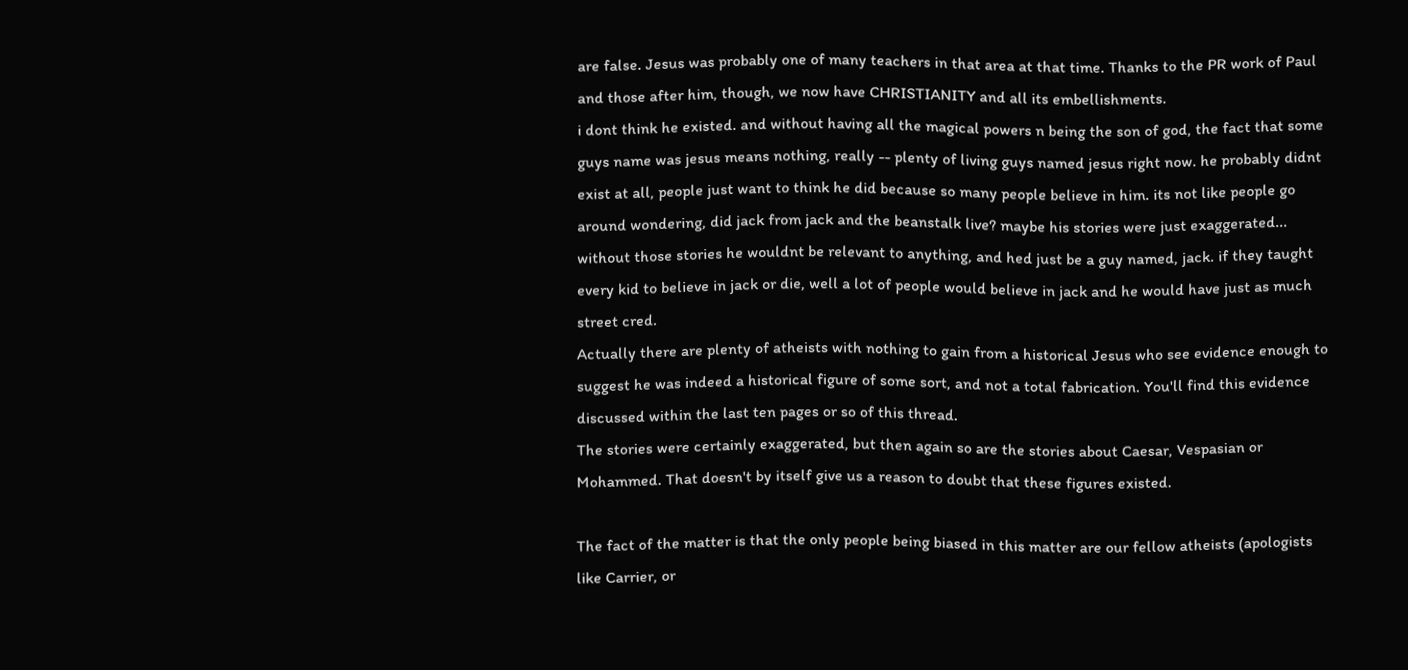are false. Jesus was probably one of many teachers in that area at that time. Thanks to the PR work of Paul and those after him, though, we now have CHRISTIANITY and all its embellishments.
i dont think he existed. and without having all the magical powers n being the son of god, the fact that some guys name was jesus means nothing, really -- plenty of living guys named jesus right now. he probably didnt exist at all, people just want to think he did because so many people believe in him. its not like people go around wondering, did jack from jack and the beanstalk live? maybe his stories were just exaggerated... without those stories he wouldnt be relevant to anything, and hed just be a guy named, jack. if they taught every kid to believe in jack or die, well a lot of people would believe in jack and he would have just as much street cred.
Actually there are plenty of atheists with nothing to gain from a historical Jesus who see evidence enough to suggest he was indeed a historical figure of some sort, and not a total fabrication. You'll find this evidence discussed within the last ten pages or so of this thread.
The stories were certainly exaggerated, but then again so are the stories about Caesar, Vespasian or Mohammed. That doesn't by itself give us a reason to doubt that these figures existed.

The fact of the matter is that the only people being biased in this matter are our fellow atheists (apologists like Carrier, or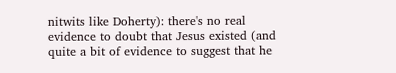nitwits like Doherty): there's no real evidence to doubt that Jesus existed (and quite a bit of evidence to suggest that he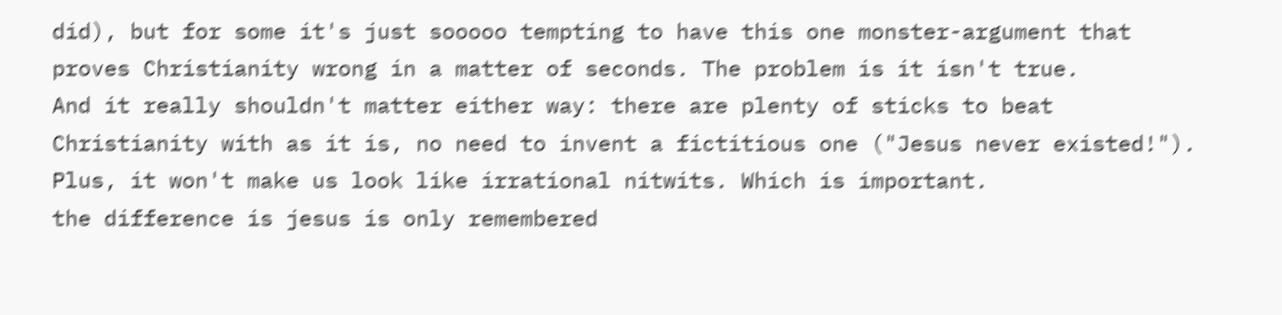did), but for some it's just sooooo tempting to have this one monster-argument that proves Christianity wrong in a matter of seconds. The problem is it isn't true.
And it really shouldn't matter either way: there are plenty of sticks to beat Christianity with as it is, no need to invent a fictitious one ("Jesus never existed!"). Plus, it won't make us look like irrational nitwits. Which is important.
the difference is jesus is only remembered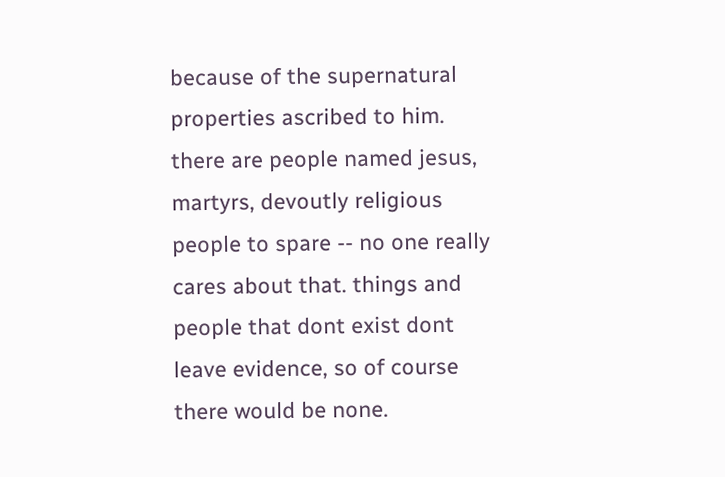because of the supernatural properties ascribed to him. there are people named jesus, martyrs, devoutly religious people to spare -- no one really cares about that. things and people that dont exist dont leave evidence, so of course there would be none.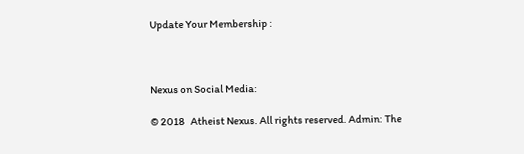Update Your Membership :



Nexus on Social Media:

© 2018   Atheist Nexus. All rights reserved. Admin: The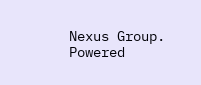Nexus Group.   Powered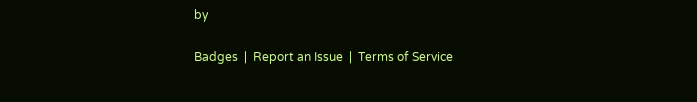by

Badges  |  Report an Issue  |  Terms of Service